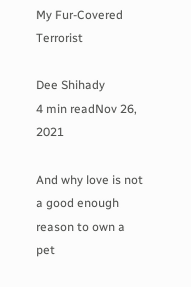My Fur-Covered Terrorist

Dee Shihady
4 min readNov 26, 2021

And why love is not a good enough reason to own a pet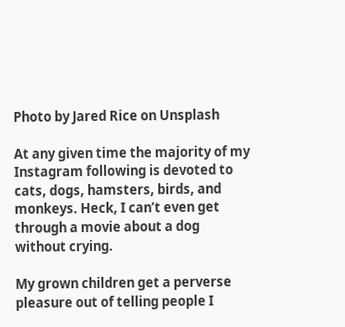Photo by Jared Rice on Unsplash

At any given time the majority of my Instagram following is devoted to cats, dogs, hamsters, birds, and monkeys. Heck, I can’t even get through a movie about a dog without crying.

My grown children get a perverse pleasure out of telling people I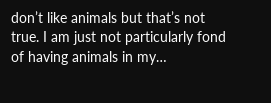don’t like animals but that’s not true. I am just not particularly fond of having animals in my…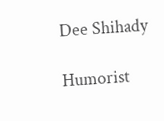Dee Shihady

Humorist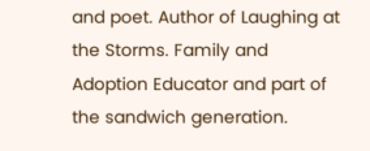and poet. Author of Laughing at the Storms. Family and Adoption Educator and part of the sandwich generation.